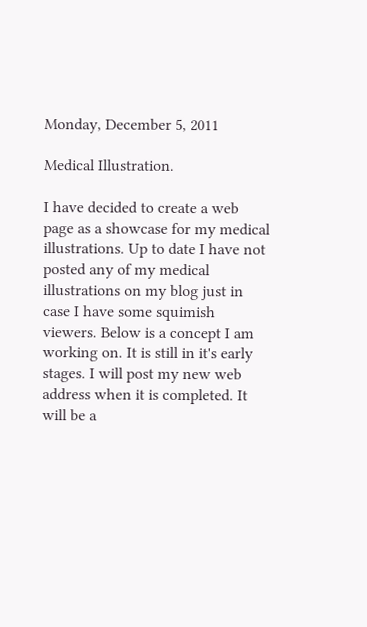Monday, December 5, 2011

Medical Illustration.

I have decided to create a web page as a showcase for my medical illustrations. Up to date I have not posted any of my medical illustrations on my blog just in case I have some squimish viewers. Below is a concept I am working on. It is still in it's early stages. I will post my new web address when it is completed. It will be a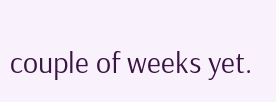couple of weeks yet.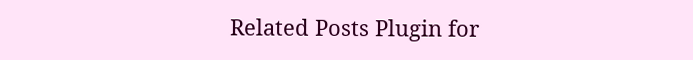Related Posts Plugin for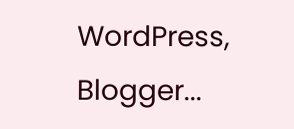WordPress, Blogger...